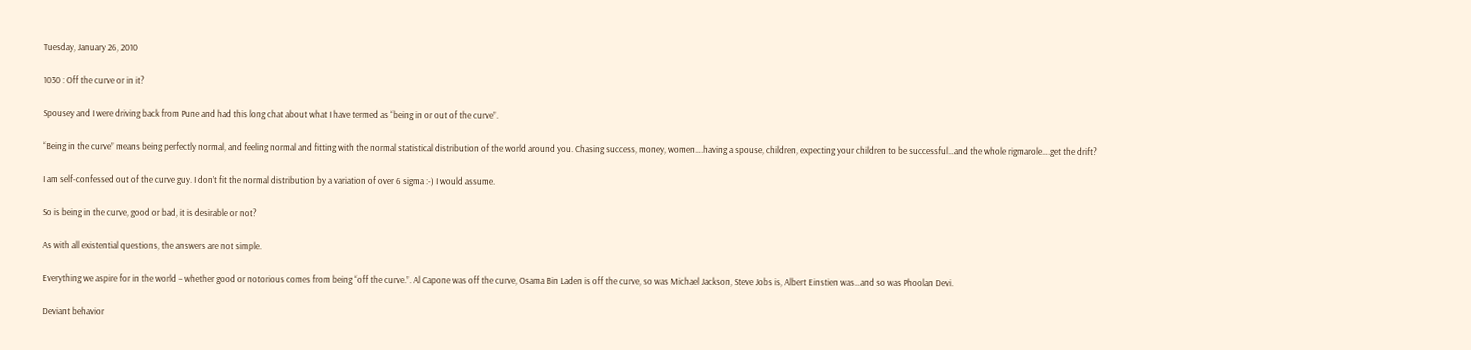Tuesday, January 26, 2010

1030 : Off the curve or in it?

Spousey and I were driving back from Pune and had this long chat about what I have termed as “being in or out of the curve”.

“Being in the curve” means being perfectly normal, and feeling normal and fitting with the normal statistical distribution of the world around you. Chasing success, money, women….having a spouse, children, expecting your children to be successful…and the whole rigmarole….get the drift?

I am self-confessed out of the curve guy. I don’t fit the normal distribution by a variation of over 6 sigma :-) I would assume.

So is being in the curve, good or bad, it is desirable or not?

As with all existential questions, the answers are not simple.

Everything we aspire for in the world – whether good or notorious comes from being “off the curve.”. Al Capone was off the curve, Osama Bin Laden is off the curve, so was Michael Jackson, Steve Jobs is, Albert Einstien was…and so was Phoolan Devi.

Deviant behavior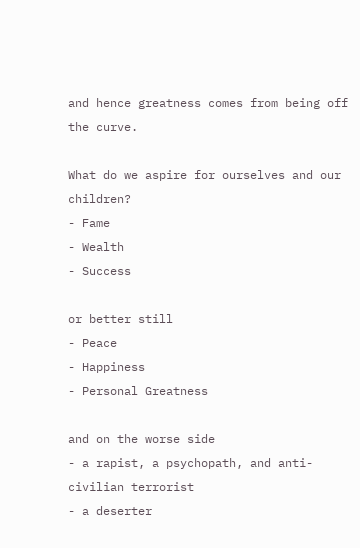and hence greatness comes from being off the curve.

What do we aspire for ourselves and our children?
- Fame
- Wealth
- Success

or better still
- Peace
- Happiness
- Personal Greatness

and on the worse side
- a rapist, a psychopath, and anti-civilian terrorist
- a deserter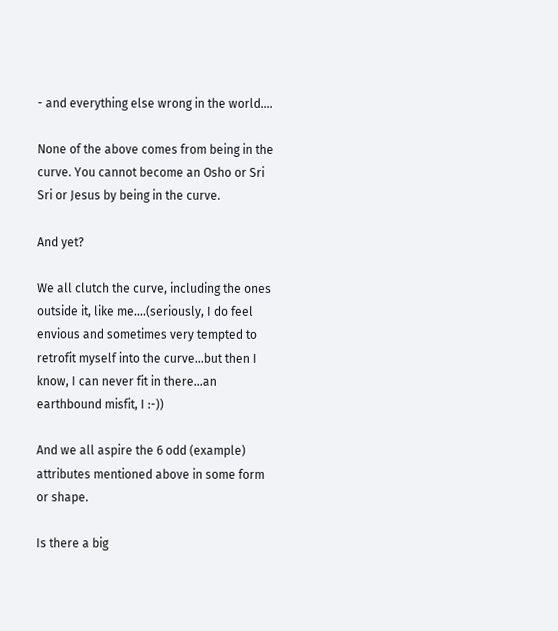- and everything else wrong in the world….

None of the above comes from being in the curve. You cannot become an Osho or Sri Sri or Jesus by being in the curve.

And yet?

We all clutch the curve, including the ones outside it, like me….(seriously, I do feel envious and sometimes very tempted to retrofit myself into the curve…but then I know, I can never fit in there…an earthbound misfit, I :-))

And we all aspire the 6 odd (example) attributes mentioned above in some form or shape.

Is there a big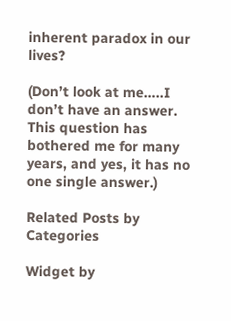inherent paradox in our lives?

(Don’t look at me…..I don’t have an answer. This question has bothered me for many years, and yes, it has no one single answer.)

Related Posts by Categories

Widget by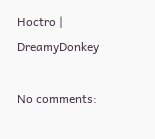Hoctro | DreamyDonkey

No comments: